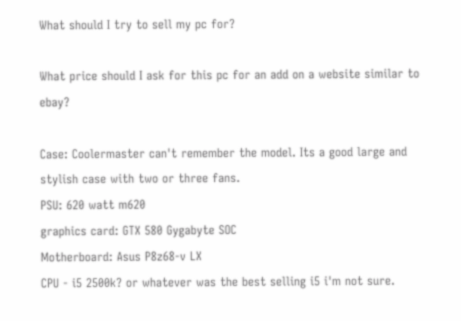What should I try to sell my pc for?

What price should I ask for this pc for an add on a website similar to ebay?

Case: Coolermaster can't remember the model. Its a good large and stylish case with two or three fans.
PSU: 620 watt m620
graphics card: GTX 580 Gygabyte SOC
Motherboard: Asus P8z68-v LX
CPU - i5 2500k? or whatever was the best selling i5 i'm not sure.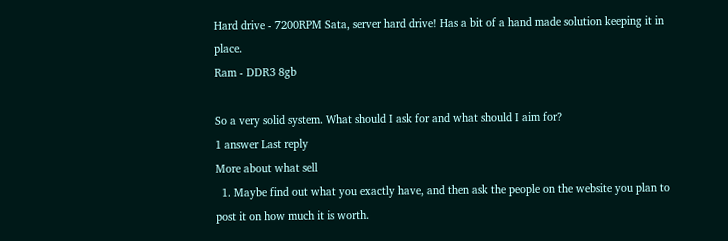Hard drive - 7200RPM Sata, server hard drive! Has a bit of a hand made solution keeping it in place.
Ram - DDR3 8gb

So a very solid system. What should I ask for and what should I aim for?
1 answer Last reply
More about what sell
  1. Maybe find out what you exactly have, and then ask the people on the website you plan to post it on how much it is worth.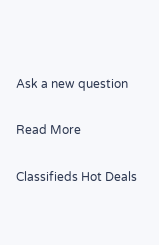Ask a new question

Read More

Classifieds Hot Deals